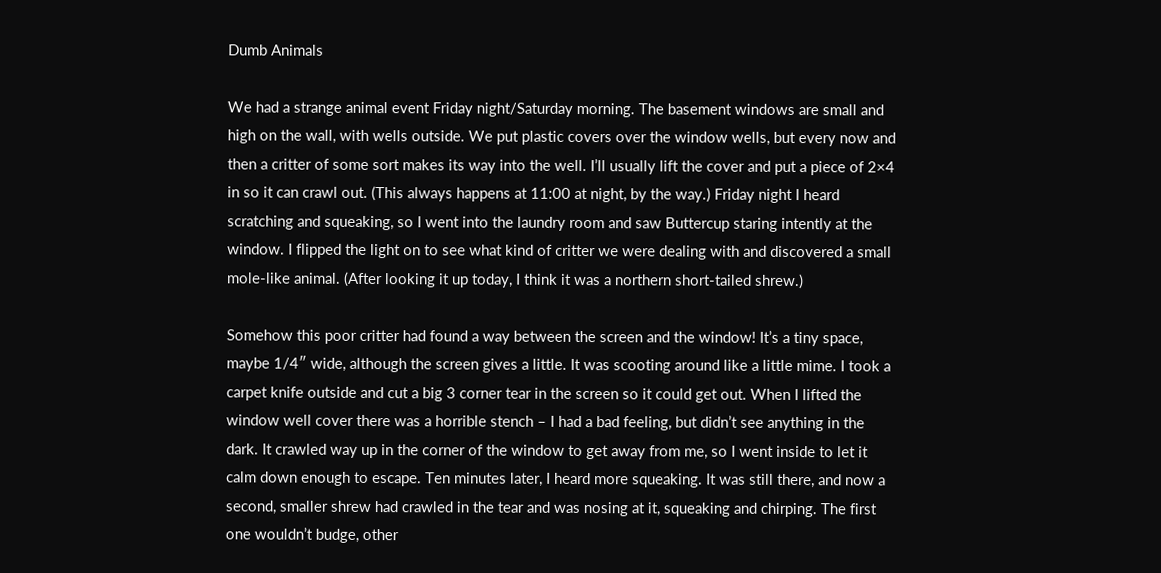Dumb Animals

We had a strange animal event Friday night/Saturday morning. The basement windows are small and high on the wall, with wells outside. We put plastic covers over the window wells, but every now and then a critter of some sort makes its way into the well. I’ll usually lift the cover and put a piece of 2×4 in so it can crawl out. (This always happens at 11:00 at night, by the way.) Friday night I heard scratching and squeaking, so I went into the laundry room and saw Buttercup staring intently at the window. I flipped the light on to see what kind of critter we were dealing with and discovered a small mole-like animal. (After looking it up today, I think it was a northern short-tailed shrew.)

Somehow this poor critter had found a way between the screen and the window! It’s a tiny space, maybe 1/4″ wide, although the screen gives a little. It was scooting around like a little mime. I took a carpet knife outside and cut a big 3 corner tear in the screen so it could get out. When I lifted the window well cover there was a horrible stench – I had a bad feeling, but didn’t see anything in the dark. It crawled way up in the corner of the window to get away from me, so I went inside to let it calm down enough to escape. Ten minutes later, I heard more squeaking. It was still there, and now a second, smaller shrew had crawled in the tear and was nosing at it, squeaking and chirping. The first one wouldn’t budge, other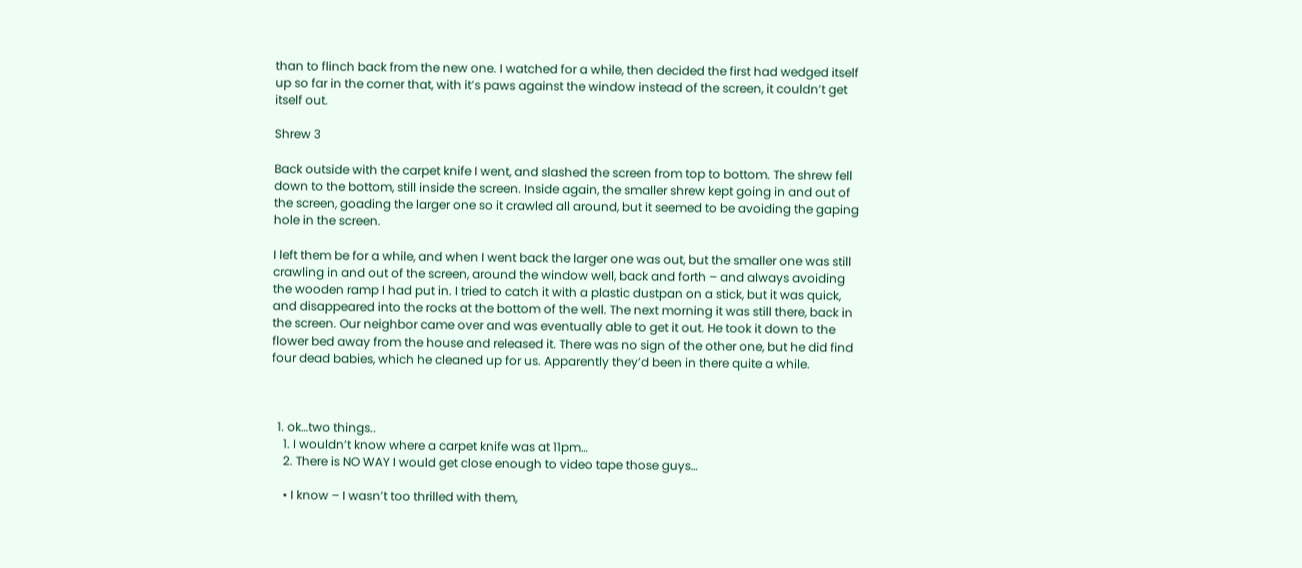than to flinch back from the new one. I watched for a while, then decided the first had wedged itself up so far in the corner that, with it’s paws against the window instead of the screen, it couldn’t get itself out.

Shrew 3

Back outside with the carpet knife I went, and slashed the screen from top to bottom. The shrew fell down to the bottom, still inside the screen. Inside again, the smaller shrew kept going in and out of the screen, goading the larger one so it crawled all around, but it seemed to be avoiding the gaping hole in the screen.

I left them be for a while, and when I went back the larger one was out, but the smaller one was still crawling in and out of the screen, around the window well, back and forth – and always avoiding the wooden ramp I had put in. I tried to catch it with a plastic dustpan on a stick, but it was quick, and disappeared into the rocks at the bottom of the well. The next morning it was still there, back in the screen. Our neighbor came over and was eventually able to get it out. He took it down to the flower bed away from the house and released it. There was no sign of the other one, but he did find four dead babies, which he cleaned up for us. Apparently they’d been in there quite a while.



  1. ok…two things..
    1. I wouldn’t know where a carpet knife was at 11pm…
    2. There is NO WAY I would get close enough to video tape those guys…

    • I know – I wasn’t too thrilled with them,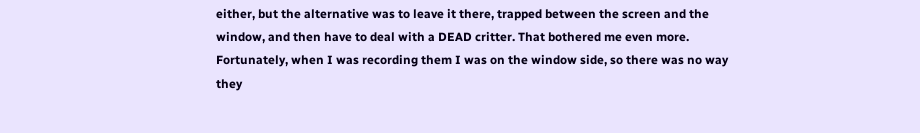either, but the alternative was to leave it there, trapped between the screen and the window, and then have to deal with a DEAD critter. That bothered me even more. Fortunately, when I was recording them I was on the window side, so there was no way they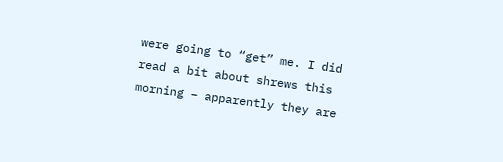were going to “get” me. I did read a bit about shrews this morning – apparently they are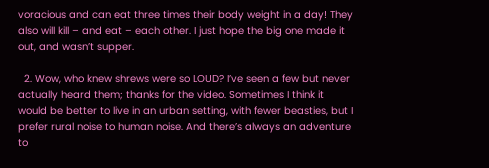voracious and can eat three times their body weight in a day! They also will kill – and eat – each other. I just hope the big one made it out, and wasn’t supper.

  2. Wow, who knew shrews were so LOUD? I’ve seen a few but never actually heard them; thanks for the video. Sometimes I think it would be better to live in an urban setting, with fewer beasties, but I prefer rural noise to human noise. And there’s always an adventure to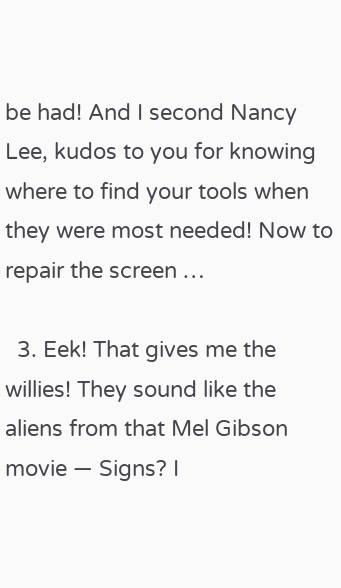be had! And I second Nancy Lee, kudos to you for knowing where to find your tools when they were most needed! Now to repair the screen …

  3. Eek! That gives me the willies! They sound like the aliens from that Mel Gibson movie — Signs? I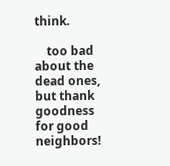think.

    too bad about the dead ones, but thank goodness for good neighbors!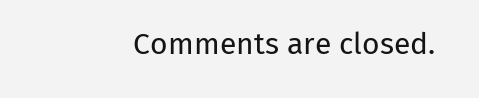Comments are closed.